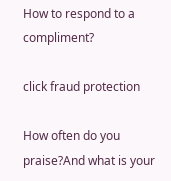How to respond to a compliment?

click fraud protection

How often do you praise?And what is your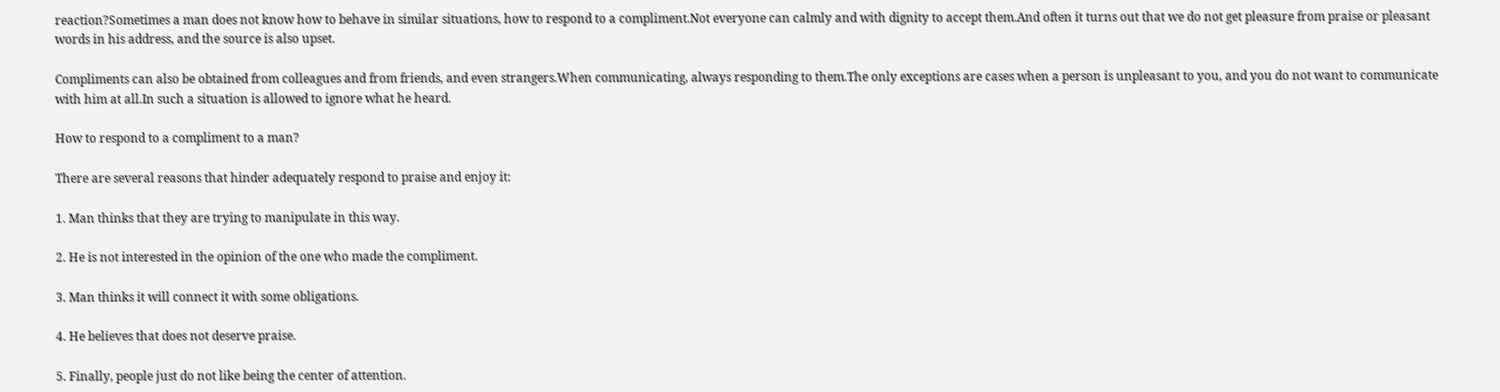reaction?Sometimes a man does not know how to behave in similar situations, how to respond to a compliment.Not everyone can calmly and with dignity to accept them.And often it turns out that we do not get pleasure from praise or pleasant words in his address, and the source is also upset.

Compliments can also be obtained from colleagues and from friends, and even strangers.When communicating, always responding to them.The only exceptions are cases when a person is unpleasant to you, and you do not want to communicate with him at all.In such a situation is allowed to ignore what he heard.

How to respond to a compliment to a man?

There are several reasons that hinder adequately respond to praise and enjoy it:

1. Man thinks that they are trying to manipulate in this way.

2. He is not interested in the opinion of the one who made the compliment.

3. Man thinks it will connect it with some obligations.

4. He believes that does not deserve praise.

5. Finally, people just do not like being the center of attention.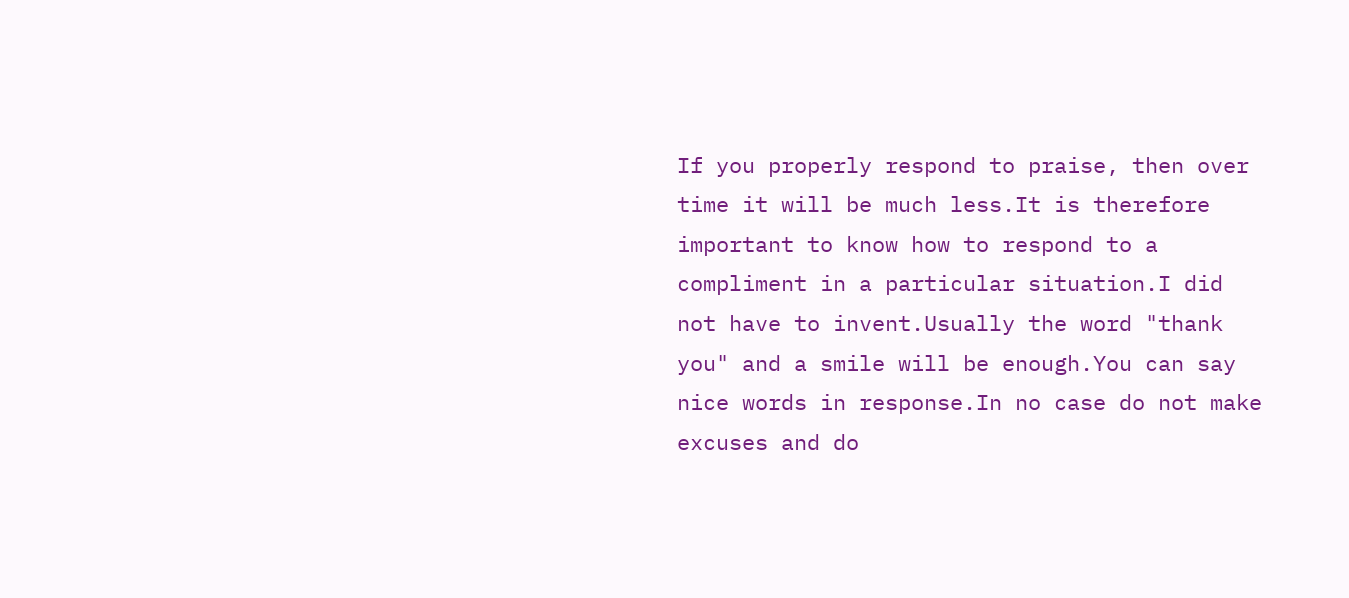If you properly respond to praise, then over time it will be much less.It is therefore important to know how to respond to a compliment in a particular situation.I did not have to invent.Usually the word "thank you" and a smile will be enough.You can say nice words in response.In no case do not make excuses and do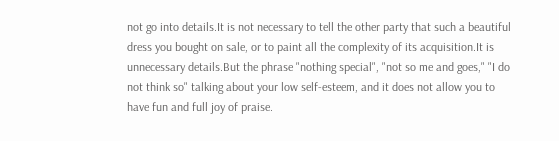not go into details.It is not necessary to tell the other party that such a beautiful dress you bought on sale, or to paint all the complexity of its acquisition.It is unnecessary details.But the phrase "nothing special", "not so me and goes," "I do not think so" talking about your low self-esteem, and it does not allow you to have fun and full joy of praise.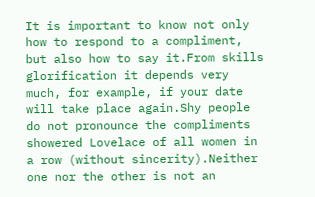It is important to know not only how to respond to a compliment, but also how to say it.From skills glorification it depends very much, for example, if your date will take place again.Shy people do not pronounce the compliments showered Lovelace of all women in a row (without sincerity).Neither one nor the other is not an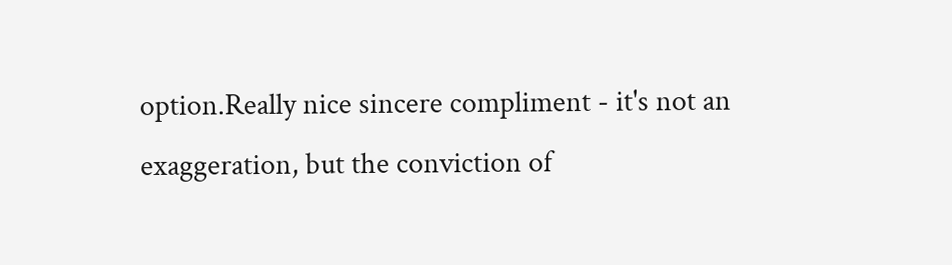option.Really nice sincere compliment - it's not an exaggeration, but the conviction of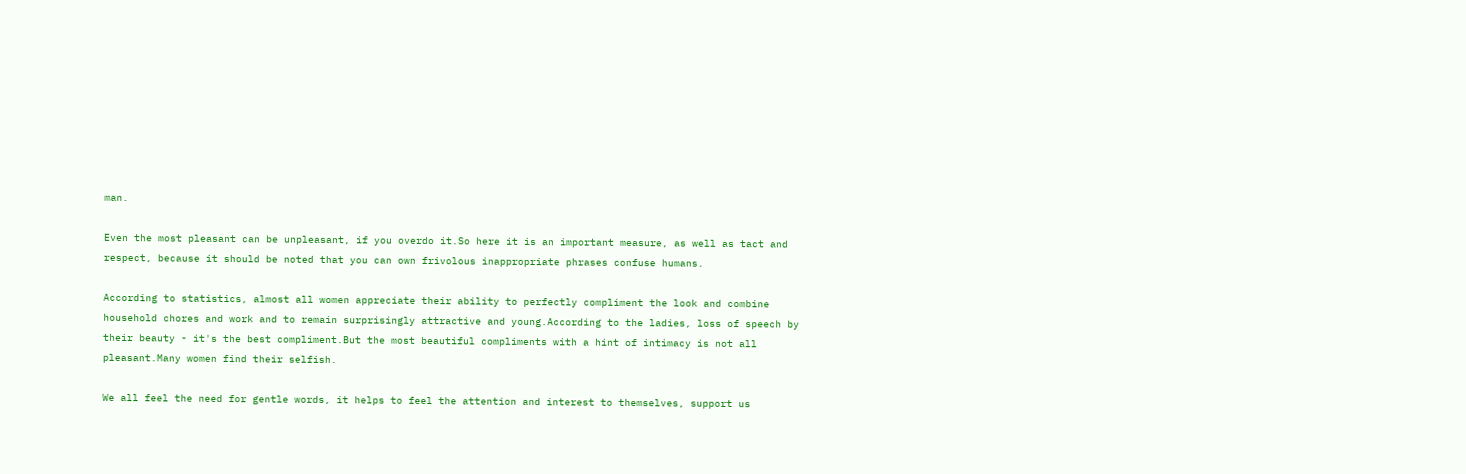man.

Even the most pleasant can be unpleasant, if you overdo it.So here it is an important measure, as well as tact and respect, because it should be noted that you can own frivolous inappropriate phrases confuse humans.

According to statistics, almost all women appreciate their ability to perfectly compliment the look and combine household chores and work and to remain surprisingly attractive and young.According to the ladies, loss of speech by their beauty - it's the best compliment.But the most beautiful compliments with a hint of intimacy is not all pleasant.Many women find their selfish.

We all feel the need for gentle words, it helps to feel the attention and interest to themselves, support us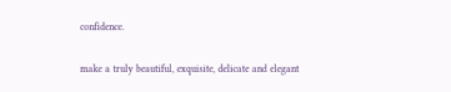confidence.

make a truly beautiful, exquisite, delicate and elegant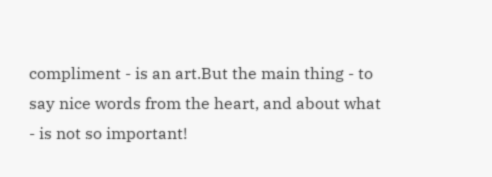compliment - is an art.But the main thing - to say nice words from the heart, and about what - is not so important!